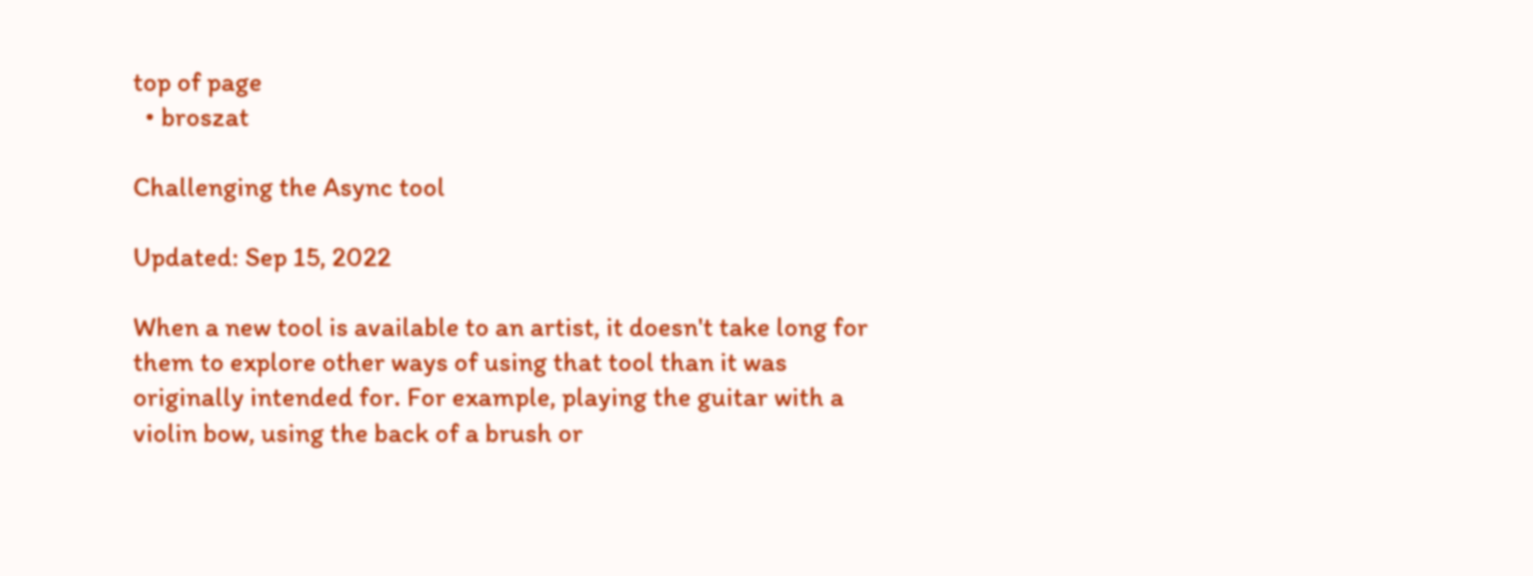top of page
  • broszat

Challenging the Async tool

Updated: Sep 15, 2022

When a new tool is available to an artist, it doesn't take long for them to explore other ways of using that tool than it was originally intended for. For example, playing the guitar with a violin bow, using the back of a brush or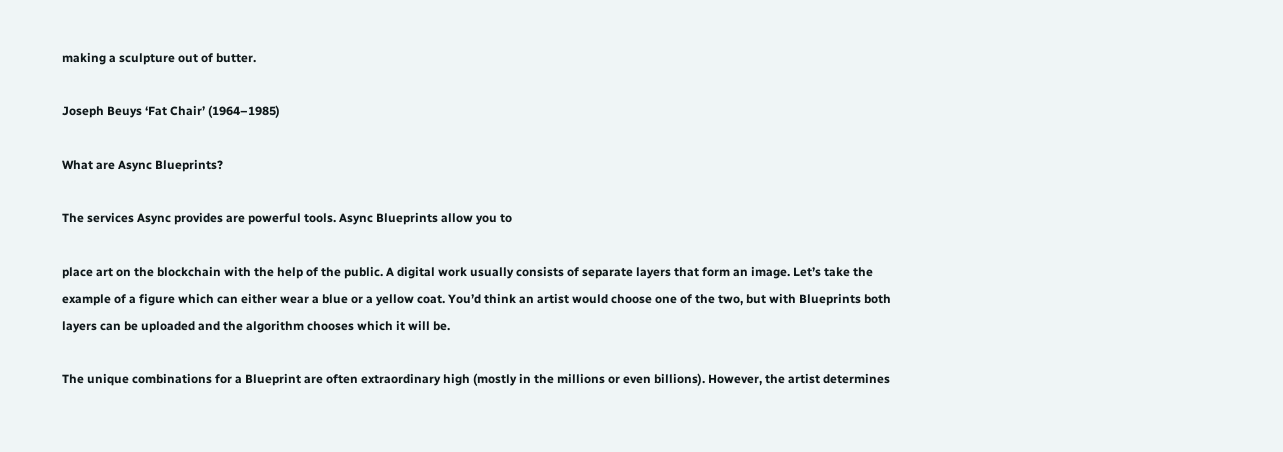making a sculpture out of butter.

Joseph Beuys ‘Fat Chair’ (1964–1985)

What are Async Blueprints?

The services Async provides are powerful tools. Async Blueprints allow you to

place art on the blockchain with the help of the public. A digital work usually consists of separate layers that form an image. Let’s take the example of a figure which can either wear a blue or a yellow coat. You’d think an artist would choose one of the two, but with Blueprints both layers can be uploaded and the algorithm chooses which it will be.

The unique combinations for a Blueprint are often extraordinary high (mostly in the millions or even billions). However, the artist determines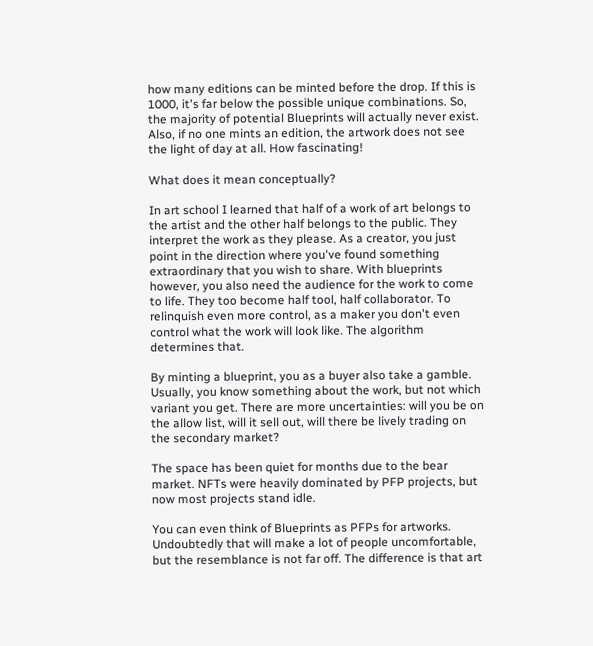how many editions can be minted before the drop. If this is 1000, it's far below the possible unique combinations. So, the majority of potential Blueprints will actually never exist. Also, if no one mints an edition, the artwork does not see the light of day at all. How fascinating!

What does it mean conceptually?

In art school I learned that half of a work of art belongs to the artist and the other half belongs to the public. They interpret the work as they please. As a creator, you just point in the direction where you've found something extraordinary that you wish to share. With blueprints however, you also need the audience for the work to come to life. They too become half tool, half collaborator. To relinquish even more control, as a maker you don't even control what the work will look like. The algorithm determines that.

By minting a blueprint, you as a buyer also take a gamble. Usually, you know something about the work, but not which variant you get. There are more uncertainties: will you be on the allow list, will it sell out, will there be lively trading on the secondary market?

The space has been quiet for months due to the bear market. NFTs were heavily dominated by PFP projects, but now most projects stand idle.

You can even think of Blueprints as PFPs for artworks. Undoubtedly that will make a lot of people uncomfortable, but the resemblance is not far off. The difference is that art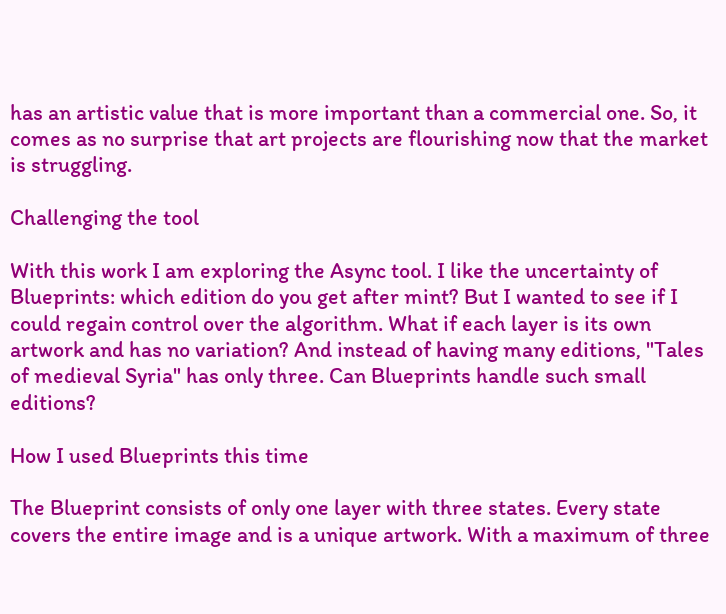has an artistic value that is more important than a commercial one. So, it comes as no surprise that art projects are flourishing now that the market is struggling.

Challenging the tool

With this work I am exploring the Async tool. I like the uncertainty of Blueprints: which edition do you get after mint? But I wanted to see if I could regain control over the algorithm. What if each layer is its own artwork and has no variation? And instead of having many editions, "Tales of medieval Syria" has only three. Can Blueprints handle such small editions?

How I used Blueprints this time

The Blueprint consists of only one layer with three states. Every state covers the entire image and is a unique artwork. With a maximum of three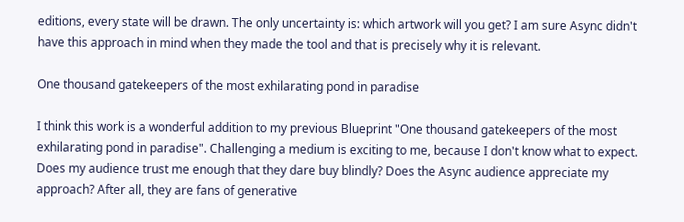editions, every state will be drawn. The only uncertainty is: which artwork will you get? I am sure Async didn't have this approach in mind when they made the tool and that is precisely why it is relevant.

One thousand gatekeepers of the most exhilarating pond in paradise

I think this work is a wonderful addition to my previous Blueprint "One thousand gatekeepers of the most exhilarating pond in paradise". Challenging a medium is exciting to me, because I don't know what to expect. Does my audience trust me enough that they dare buy blindly? Does the Async audience appreciate my approach? After all, they are fans of generative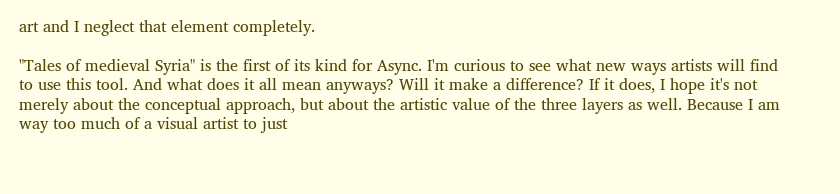art and I neglect that element completely.

"Tales of medieval Syria" is the first of its kind for Async. I'm curious to see what new ways artists will find to use this tool. And what does it all mean anyways? Will it make a difference? If it does, I hope it's not merely about the conceptual approach, but about the artistic value of the three layers as well. Because I am way too much of a visual artist to just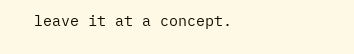leave it at a concept.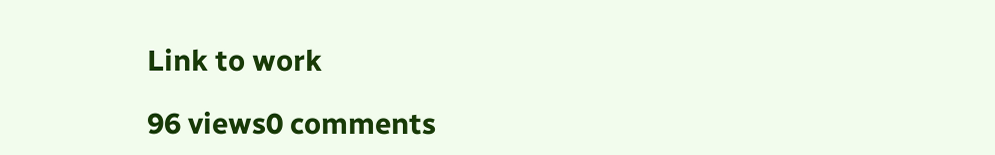Link to work

96 views0 comments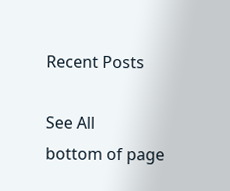Recent Posts

See All
bottom of page